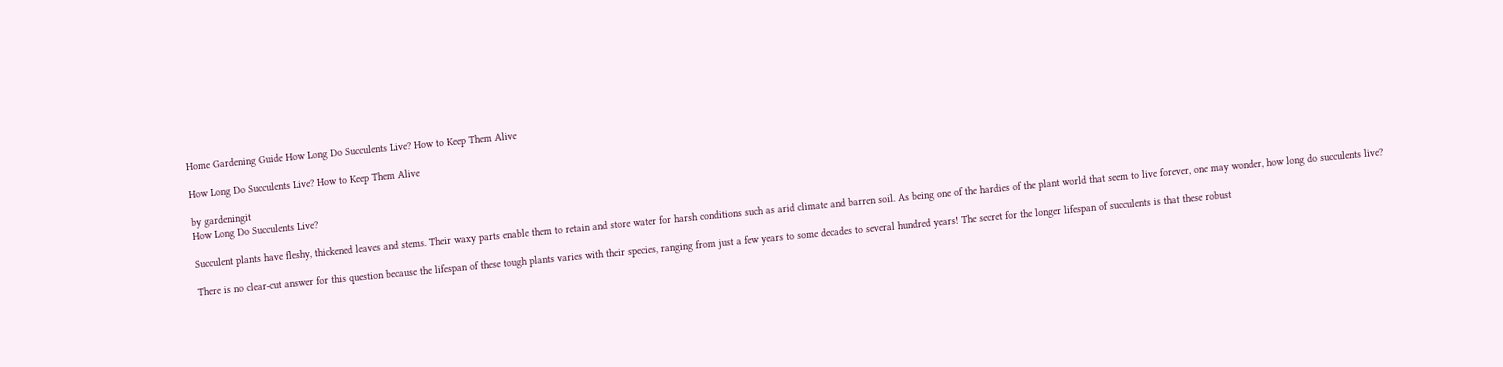Home Gardening Guide How Long Do Succulents Live? How to Keep Them Alive

How Long Do Succulents Live? How to Keep Them Alive

by gardeningit
How Long Do Succulents Live?

Succulent plants have fleshy, thickened leaves and stems. Their waxy parts enable them to retain and store water for harsh conditions such as arid climate and barren soil. As being one of the hardies of the plant world that seem to live forever, one may wonder, how long do succulents live?

There is no clear-cut answer for this question because the lifespan of these tough plants varies with their species, ranging from just a few years to some decades to several hundred years! The secret for the longer lifespan of succulents is that these robust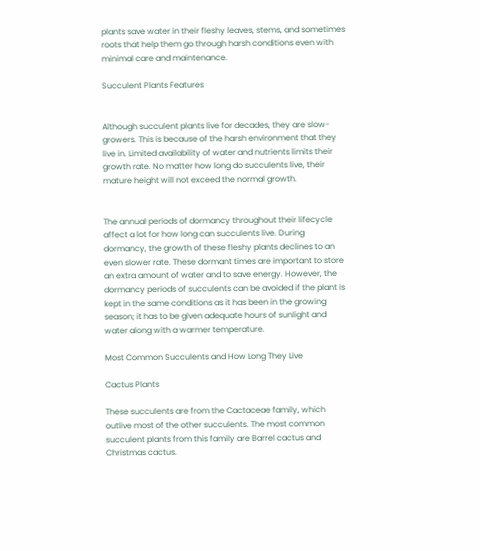plants save water in their fleshy leaves, stems, and sometimes roots that help them go through harsh conditions even with minimal care and maintenance.

Succulent Plants Features


Although succulent plants live for decades, they are slow-growers. This is because of the harsh environment that they live in. Limited availability of water and nutrients limits their growth rate. No matter how long do succulents live, their mature height will not exceed the normal growth.


The annual periods of dormancy throughout their lifecycle affect a lot for how long can succulents live. During dormancy, the growth of these fleshy plants declines to an even slower rate. These dormant times are important to store an extra amount of water and to save energy. However, the dormancy periods of succulents can be avoided if the plant is kept in the same conditions as it has been in the growing season; it has to be given adequate hours of sunlight and water along with a warmer temperature.

Most Common Succulents and How Long They Live

Cactus Plants

These succulents are from the Cactaceae family, which outlive most of the other succulents. The most common succulent plants from this family are Barrel cactus and Christmas cactus.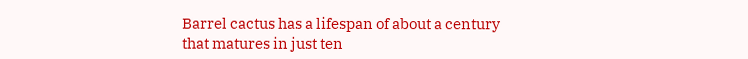Barrel cactus has a lifespan of about a century that matures in just ten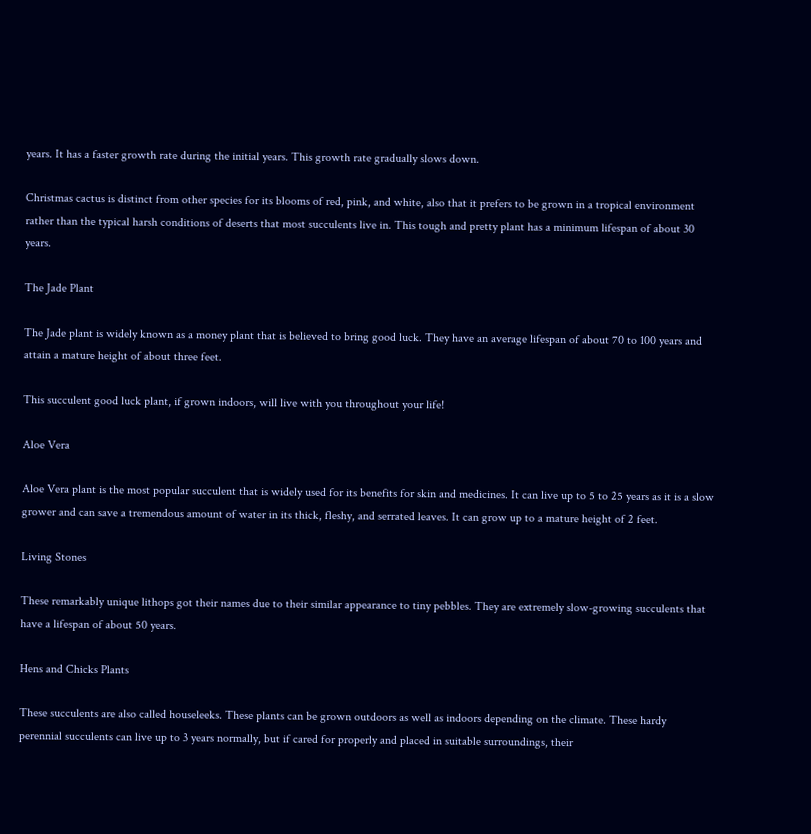years. It has a faster growth rate during the initial years. This growth rate gradually slows down.

Christmas cactus is distinct from other species for its blooms of red, pink, and white, also that it prefers to be grown in a tropical environment rather than the typical harsh conditions of deserts that most succulents live in. This tough and pretty plant has a minimum lifespan of about 30 years.

The Jade Plant

The Jade plant is widely known as a money plant that is believed to bring good luck. They have an average lifespan of about 70 to 100 years and attain a mature height of about three feet.

This succulent good luck plant, if grown indoors, will live with you throughout your life!

Aloe Vera

Aloe Vera plant is the most popular succulent that is widely used for its benefits for skin and medicines. It can live up to 5 to 25 years as it is a slow grower and can save a tremendous amount of water in its thick, fleshy, and serrated leaves. It can grow up to a mature height of 2 feet.

Living Stones

These remarkably unique lithops got their names due to their similar appearance to tiny pebbles. They are extremely slow-growing succulents that have a lifespan of about 50 years.

Hens and Chicks Plants

These succulents are also called houseleeks. These plants can be grown outdoors as well as indoors depending on the climate. These hardy perennial succulents can live up to 3 years normally, but if cared for properly and placed in suitable surroundings, their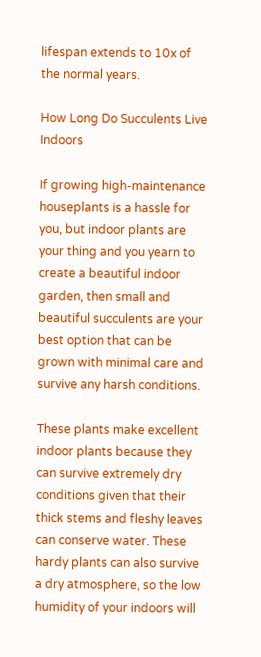lifespan extends to 10x of the normal years.

How Long Do Succulents Live Indoors

If growing high-maintenance houseplants is a hassle for you, but indoor plants are your thing and you yearn to create a beautiful indoor garden, then small and beautiful succulents are your best option that can be grown with minimal care and survive any harsh conditions.

These plants make excellent indoor plants because they can survive extremely dry conditions given that their thick stems and fleshy leaves can conserve water. These hardy plants can also survive a dry atmosphere, so the low humidity of your indoors will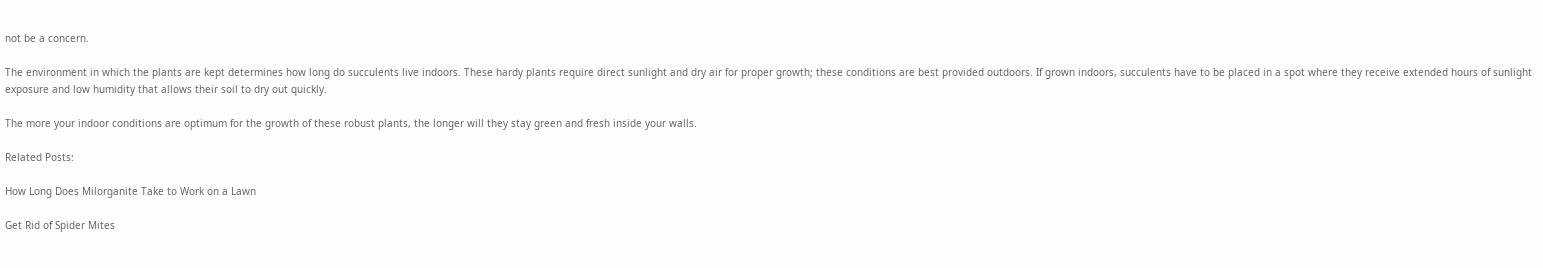not be a concern.

The environment in which the plants are kept determines how long do succulents live indoors. These hardy plants require direct sunlight and dry air for proper growth; these conditions are best provided outdoors. If grown indoors, succulents have to be placed in a spot where they receive extended hours of sunlight exposure and low humidity that allows their soil to dry out quickly.

The more your indoor conditions are optimum for the growth of these robust plants, the longer will they stay green and fresh inside your walls.

Related Posts:

How Long Does Milorganite Take to Work on a Lawn

Get Rid of Spider Mites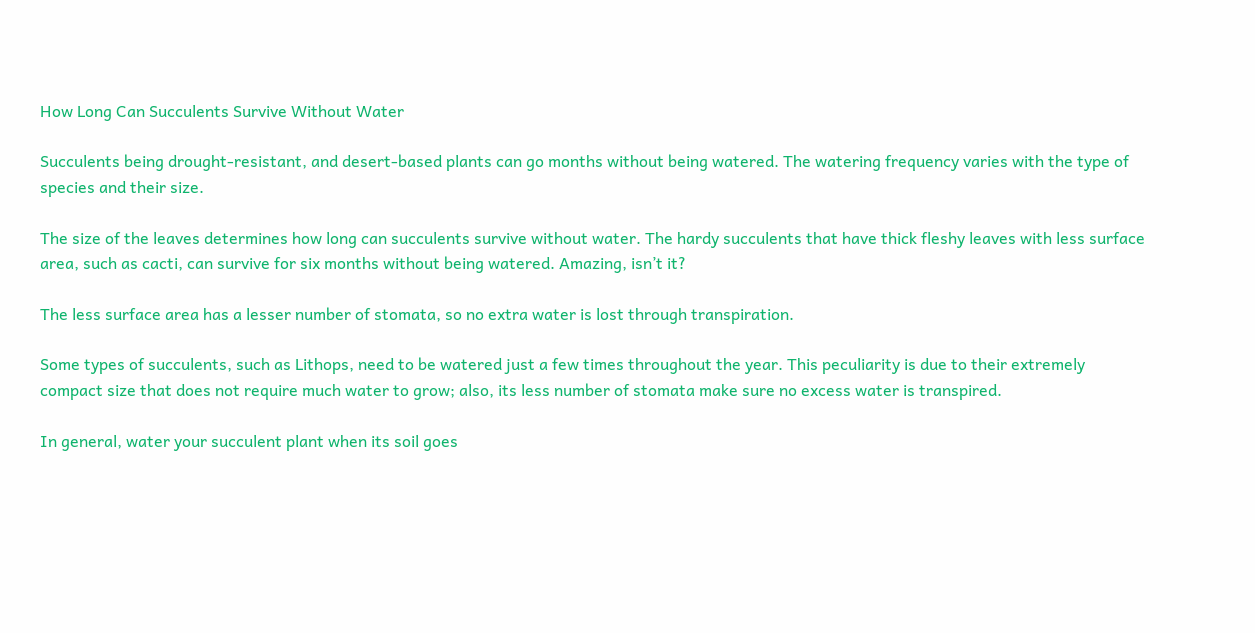How Long Can Succulents Survive Without Water

Succulents being drought-resistant, and desert-based plants can go months without being watered. The watering frequency varies with the type of species and their size.

The size of the leaves determines how long can succulents survive without water. The hardy succulents that have thick fleshy leaves with less surface area, such as cacti, can survive for six months without being watered. Amazing, isn’t it?

The less surface area has a lesser number of stomata, so no extra water is lost through transpiration.

Some types of succulents, such as Lithops, need to be watered just a few times throughout the year. This peculiarity is due to their extremely compact size that does not require much water to grow; also, its less number of stomata make sure no excess water is transpired.

In general, water your succulent plant when its soil goes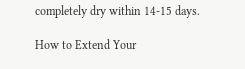completely dry within 14-15 days.

How to Extend Your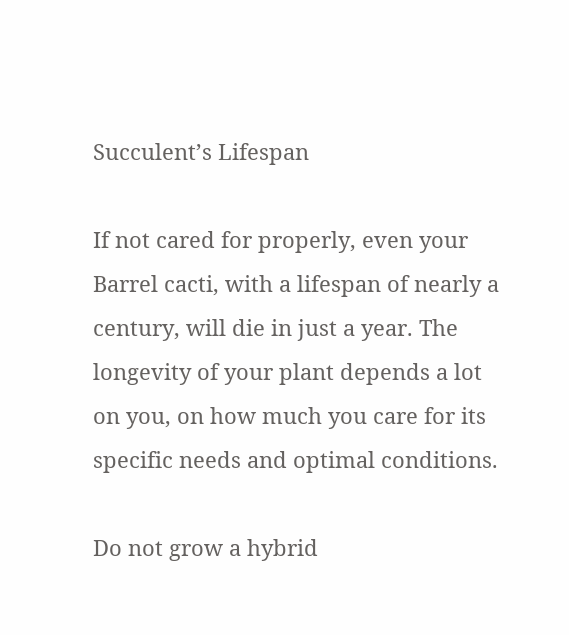Succulent’s Lifespan

If not cared for properly, even your Barrel cacti, with a lifespan of nearly a century, will die in just a year. The longevity of your plant depends a lot on you, on how much you care for its specific needs and optimal conditions.

Do not grow a hybrid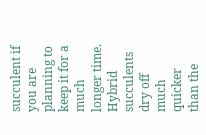succulent if you are planning to keep it for a much longer time. Hybrid succulents dry off much quicker than the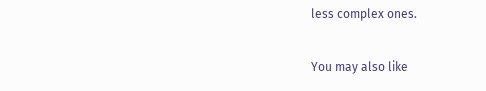less complex ones.

You may also like